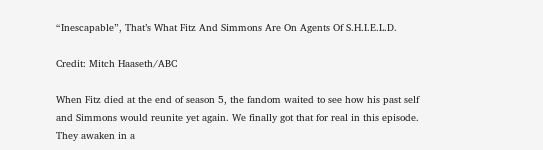“Inescapable”, That’s What Fitz And Simmons Are On Agents Of S.H.I.E.L.D.

Credit: Mitch Haaseth/ABC

When Fitz died at the end of season 5, the fandom waited to see how his past self and Simmons would reunite yet again. We finally got that for real in this episode. They awaken in a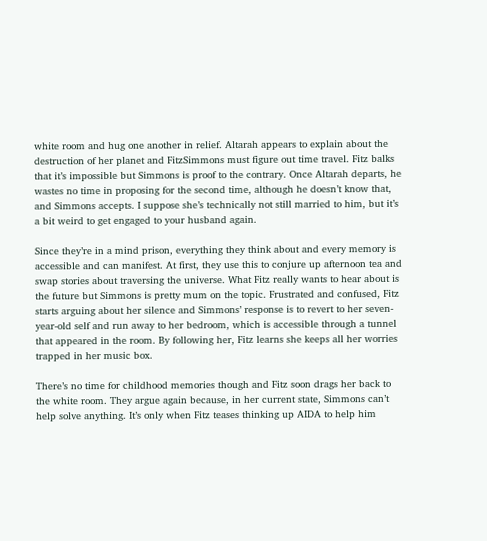white room and hug one another in relief. Altarah appears to explain about the destruction of her planet and FitzSimmons must figure out time travel. Fitz balks that it’s impossible but Simmons is proof to the contrary. Once Altarah departs, he wastes no time in proposing for the second time, although he doesn’t know that, and Simmons accepts. I suppose she’s technically not still married to him, but it’s a bit weird to get engaged to your husband again.

Since they’re in a mind prison, everything they think about and every memory is accessible and can manifest. At first, they use this to conjure up afternoon tea and swap stories about traversing the universe. What Fitz really wants to hear about is the future but Simmons is pretty mum on the topic. Frustrated and confused, Fitz starts arguing about her silence and Simmons’ response is to revert to her seven-year-old self and run away to her bedroom, which is accessible through a tunnel that appeared in the room. By following her, Fitz learns she keeps all her worries trapped in her music box.

There’s no time for childhood memories though and Fitz soon drags her back to the white room. They argue again because, in her current state, Simmons can’t help solve anything. It’s only when Fitz teases thinking up AIDA to help him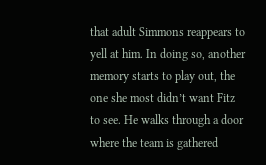that adult Simmons reappears to yell at him. In doing so, another memory starts to play out, the one she most didn’t want Fitz to see. He walks through a door where the team is gathered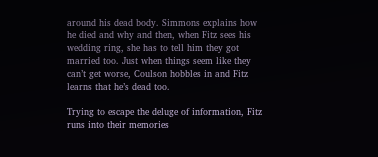around his dead body. Simmons explains how he died and why and then, when Fitz sees his wedding ring, she has to tell him they got married too. Just when things seem like they can’t get worse, Coulson hobbles in and Fitz learns that he’s dead too.

Trying to escape the deluge of information, Fitz runs into their memories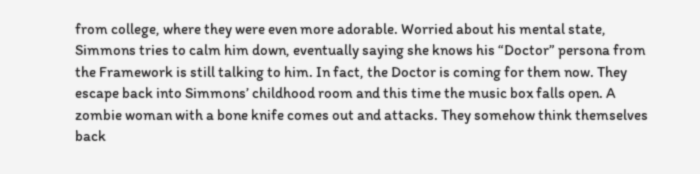from college, where they were even more adorable. Worried about his mental state, Simmons tries to calm him down, eventually saying she knows his “Doctor” persona from the Framework is still talking to him. In fact, the Doctor is coming for them now. They escape back into Simmons’ childhood room and this time the music box falls open. A zombie woman with a bone knife comes out and attacks. They somehow think themselves back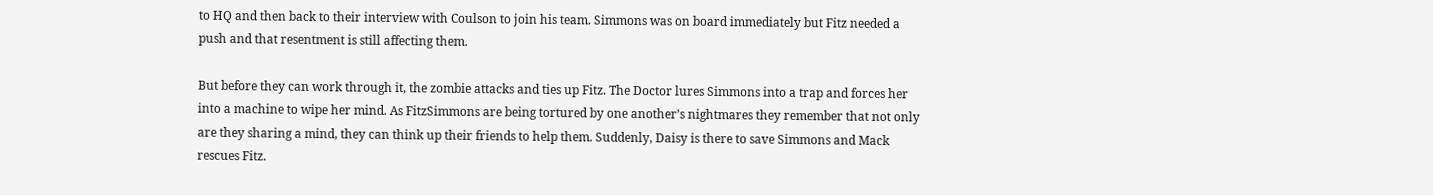to HQ and then back to their interview with Coulson to join his team. Simmons was on board immediately but Fitz needed a push and that resentment is still affecting them.

But before they can work through it, the zombie attacks and ties up Fitz. The Doctor lures Simmons into a trap and forces her into a machine to wipe her mind. As FitzSimmons are being tortured by one another’s nightmares they remember that not only are they sharing a mind, they can think up their friends to help them. Suddenly, Daisy is there to save Simmons and Mack rescues Fitz.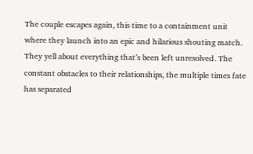The couple escapes again, this time to a containment unit where they launch into an epic and hilarious shouting match. They yell about everything that’s been left unresolved. The constant obstacles to their relationships, the multiple times fate has separated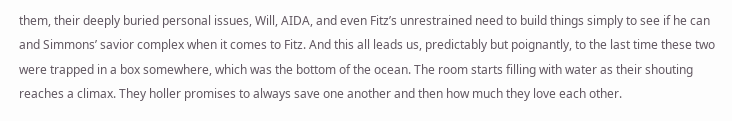them, their deeply buried personal issues, Will, AIDA, and even Fitz’s unrestrained need to build things simply to see if he can and Simmons’ savior complex when it comes to Fitz. And this all leads us, predictably but poignantly, to the last time these two were trapped in a box somewhere, which was the bottom of the ocean. The room starts filling with water as their shouting reaches a climax. They holler promises to always save one another and then how much they love each other.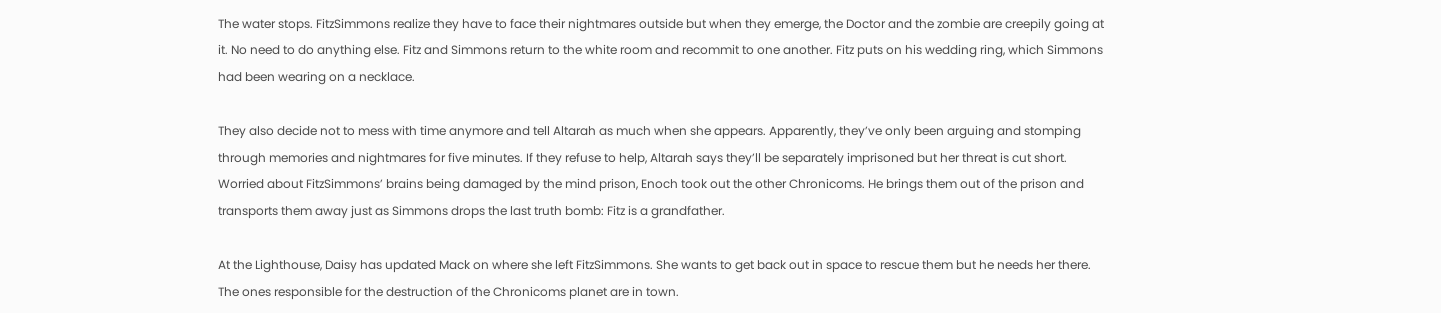The water stops. FitzSimmons realize they have to face their nightmares outside but when they emerge, the Doctor and the zombie are creepily going at it. No need to do anything else. Fitz and Simmons return to the white room and recommit to one another. Fitz puts on his wedding ring, which Simmons had been wearing on a necklace.

They also decide not to mess with time anymore and tell Altarah as much when she appears. Apparently, they’ve only been arguing and stomping through memories and nightmares for five minutes. If they refuse to help, Altarah says they’ll be separately imprisoned but her threat is cut short. Worried about FitzSimmons’ brains being damaged by the mind prison, Enoch took out the other Chronicoms. He brings them out of the prison and transports them away just as Simmons drops the last truth bomb: Fitz is a grandfather.

At the Lighthouse, Daisy has updated Mack on where she left FitzSimmons. She wants to get back out in space to rescue them but he needs her there. The ones responsible for the destruction of the Chronicoms planet are in town.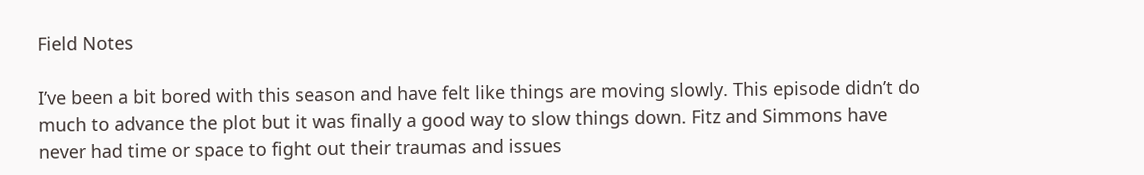Field Notes

I’ve been a bit bored with this season and have felt like things are moving slowly. This episode didn’t do much to advance the plot but it was finally a good way to slow things down. Fitz and Simmons have never had time or space to fight out their traumas and issues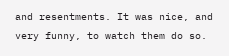and resentments. It was nice, and very funny, to watch them do so.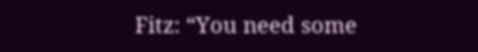Fitz: “You need some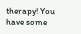therapy! You have some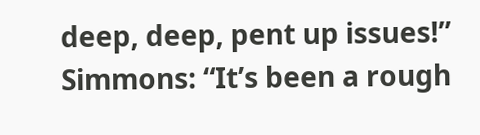deep, deep, pent up issues!”
Simmons: “It’s been a rough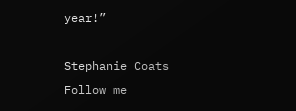year!”

Stephanie Coats
Follow me